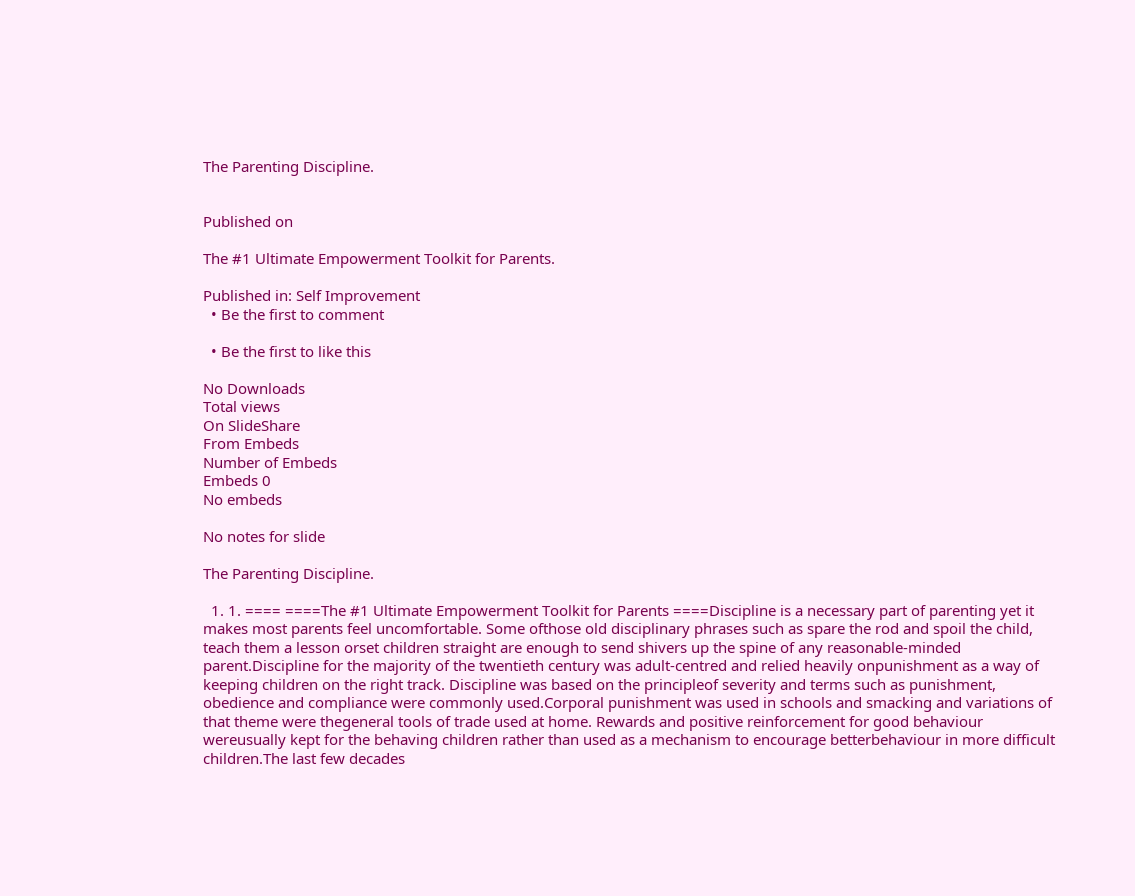The Parenting Discipline.


Published on

The #1 Ultimate Empowerment Toolkit for Parents.

Published in: Self Improvement
  • Be the first to comment

  • Be the first to like this

No Downloads
Total views
On SlideShare
From Embeds
Number of Embeds
Embeds 0
No embeds

No notes for slide

The Parenting Discipline.

  1. 1. ==== ====The #1 Ultimate Empowerment Toolkit for Parents ====Discipline is a necessary part of parenting yet it makes most parents feel uncomfortable. Some ofthose old disciplinary phrases such as spare the rod and spoil the child, teach them a lesson orset children straight are enough to send shivers up the spine of any reasonable-minded parent.Discipline for the majority of the twentieth century was adult-centred and relied heavily onpunishment as a way of keeping children on the right track. Discipline was based on the principleof severity and terms such as punishment, obedience and compliance were commonly used.Corporal punishment was used in schools and smacking and variations of that theme were thegeneral tools of trade used at home. Rewards and positive reinforcement for good behaviour wereusually kept for the behaving children rather than used as a mechanism to encourage betterbehaviour in more difficult children.The last few decades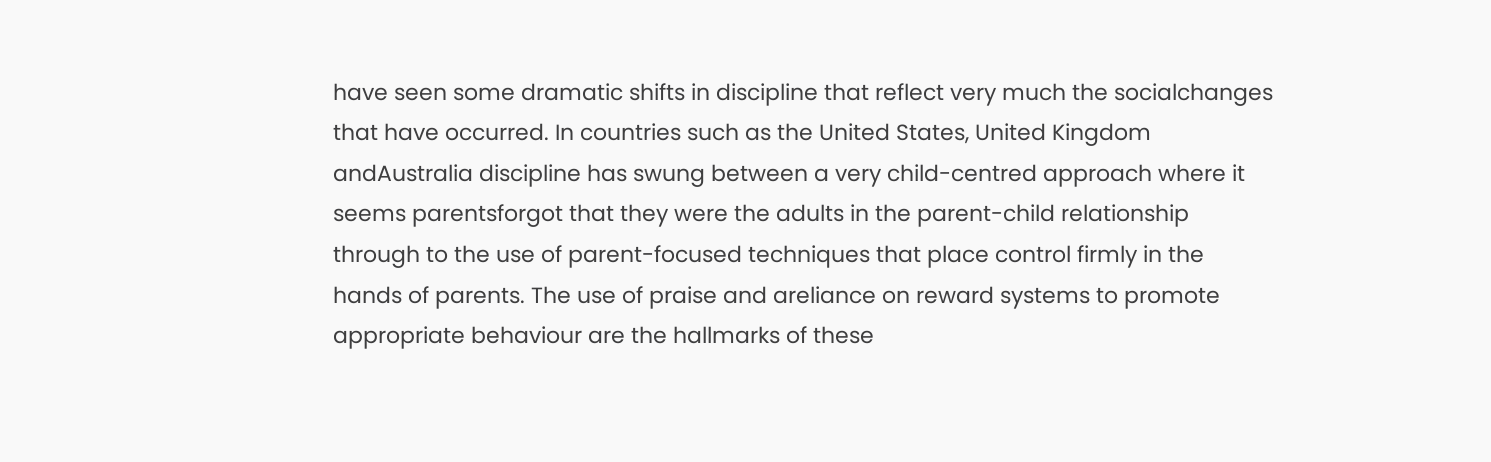have seen some dramatic shifts in discipline that reflect very much the socialchanges that have occurred. In countries such as the United States, United Kingdom andAustralia discipline has swung between a very child-centred approach where it seems parentsforgot that they were the adults in the parent-child relationship through to the use of parent-focused techniques that place control firmly in the hands of parents. The use of praise and areliance on reward systems to promote appropriate behaviour are the hallmarks of these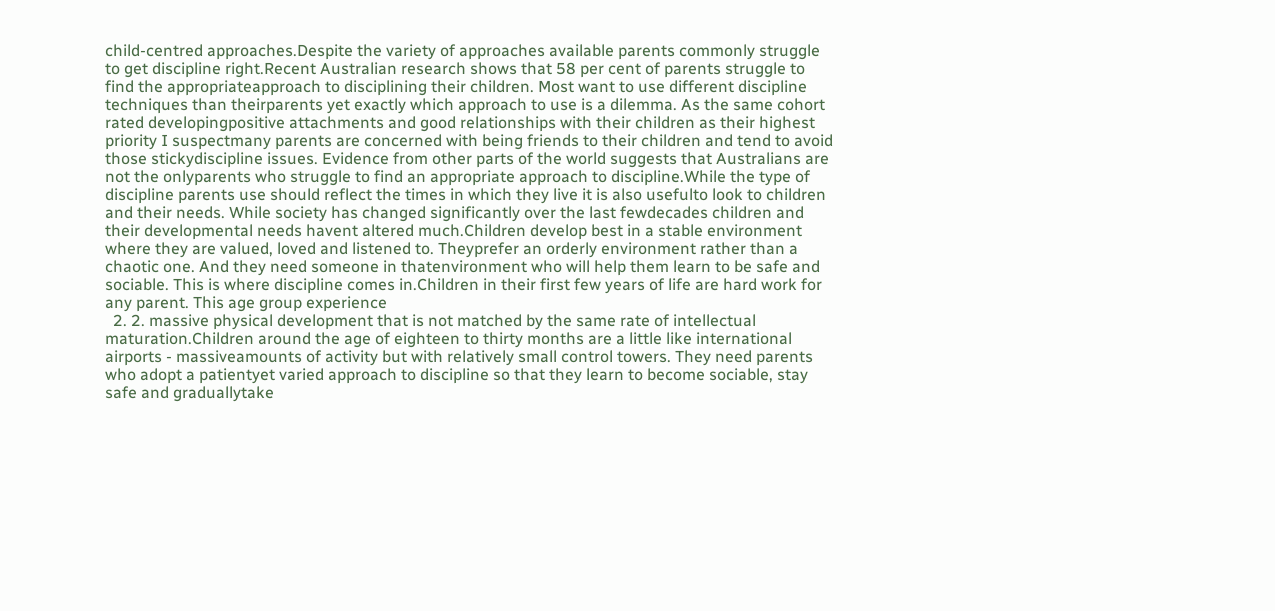child-centred approaches.Despite the variety of approaches available parents commonly struggle to get discipline right.Recent Australian research shows that 58 per cent of parents struggle to find the appropriateapproach to disciplining their children. Most want to use different discipline techniques than theirparents yet exactly which approach to use is a dilemma. As the same cohort rated developingpositive attachments and good relationships with their children as their highest priority I suspectmany parents are concerned with being friends to their children and tend to avoid those stickydiscipline issues. Evidence from other parts of the world suggests that Australians are not the onlyparents who struggle to find an appropriate approach to discipline.While the type of discipline parents use should reflect the times in which they live it is also usefulto look to children and their needs. While society has changed significantly over the last fewdecades children and their developmental needs havent altered much.Children develop best in a stable environment where they are valued, loved and listened to. Theyprefer an orderly environment rather than a chaotic one. And they need someone in thatenvironment who will help them learn to be safe and sociable. This is where discipline comes in.Children in their first few years of life are hard work for any parent. This age group experience
  2. 2. massive physical development that is not matched by the same rate of intellectual maturation.Children around the age of eighteen to thirty months are a little like international airports - massiveamounts of activity but with relatively small control towers. They need parents who adopt a patientyet varied approach to discipline so that they learn to become sociable, stay safe and graduallytake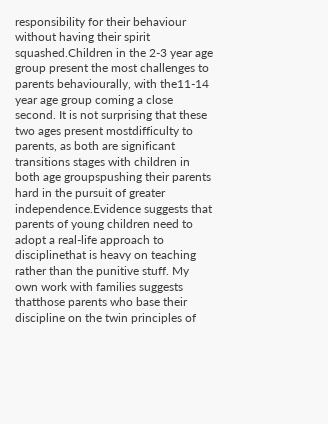responsibility for their behaviour without having their spirit squashed.Children in the 2-3 year age group present the most challenges to parents behaviourally, with the11-14 year age group coming a close second. It is not surprising that these two ages present mostdifficulty to parents, as both are significant transitions stages with children in both age groupspushing their parents hard in the pursuit of greater independence.Evidence suggests that parents of young children need to adopt a real-life approach to disciplinethat is heavy on teaching rather than the punitive stuff. My own work with families suggests thatthose parents who base their discipline on the twin principles of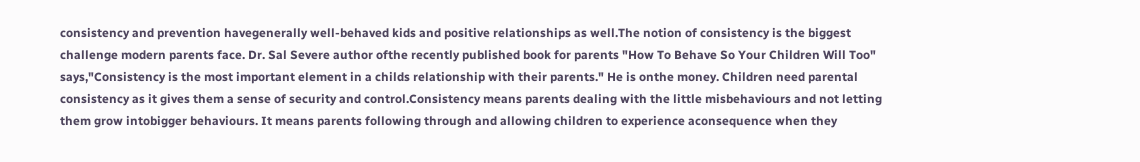consistency and prevention havegenerally well-behaved kids and positive relationships as well.The notion of consistency is the biggest challenge modern parents face. Dr. Sal Severe author ofthe recently published book for parents "How To Behave So Your Children Will Too" says,"Consistency is the most important element in a childs relationship with their parents." He is onthe money. Children need parental consistency as it gives them a sense of security and control.Consistency means parents dealing with the little misbehaviours and not letting them grow intobigger behaviours. It means parents following through and allowing children to experience aconsequence when they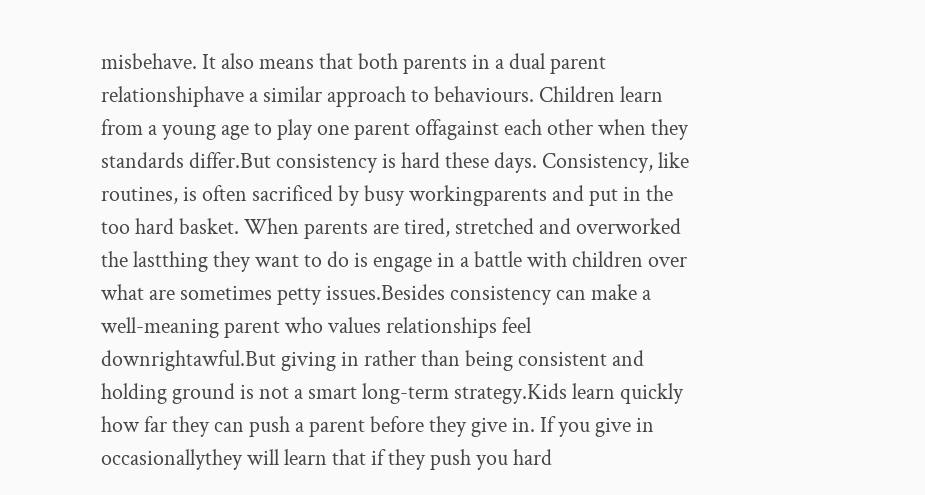misbehave. It also means that both parents in a dual parent relationshiphave a similar approach to behaviours. Children learn from a young age to play one parent offagainst each other when they standards differ.But consistency is hard these days. Consistency, like routines, is often sacrificed by busy workingparents and put in the too hard basket. When parents are tired, stretched and overworked the lastthing they want to do is engage in a battle with children over what are sometimes petty issues.Besides consistency can make a well-meaning parent who values relationships feel downrightawful.But giving in rather than being consistent and holding ground is not a smart long-term strategy.Kids learn quickly how far they can push a parent before they give in. If you give in occasionallythey will learn that if they push you hard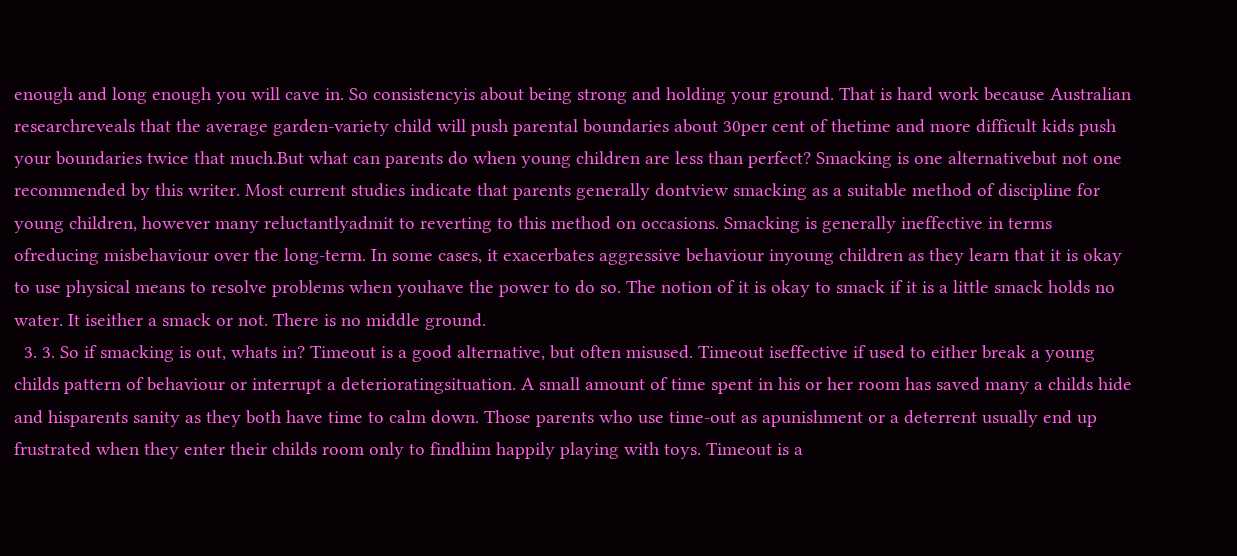enough and long enough you will cave in. So consistencyis about being strong and holding your ground. That is hard work because Australian researchreveals that the average garden-variety child will push parental boundaries about 30per cent of thetime and more difficult kids push your boundaries twice that much.But what can parents do when young children are less than perfect? Smacking is one alternativebut not one recommended by this writer. Most current studies indicate that parents generally dontview smacking as a suitable method of discipline for young children, however many reluctantlyadmit to reverting to this method on occasions. Smacking is generally ineffective in terms ofreducing misbehaviour over the long-term. In some cases, it exacerbates aggressive behaviour inyoung children as they learn that it is okay to use physical means to resolve problems when youhave the power to do so. The notion of it is okay to smack if it is a little smack holds no water. It iseither a smack or not. There is no middle ground.
  3. 3. So if smacking is out, whats in? Timeout is a good alternative, but often misused. Timeout iseffective if used to either break a young childs pattern of behaviour or interrupt a deterioratingsituation. A small amount of time spent in his or her room has saved many a childs hide and hisparents sanity as they both have time to calm down. Those parents who use time-out as apunishment or a deterrent usually end up frustrated when they enter their childs room only to findhim happily playing with toys. Timeout is a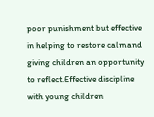poor punishment but effective in helping to restore calmand giving children an opportunity to reflect.Effective discipline with young children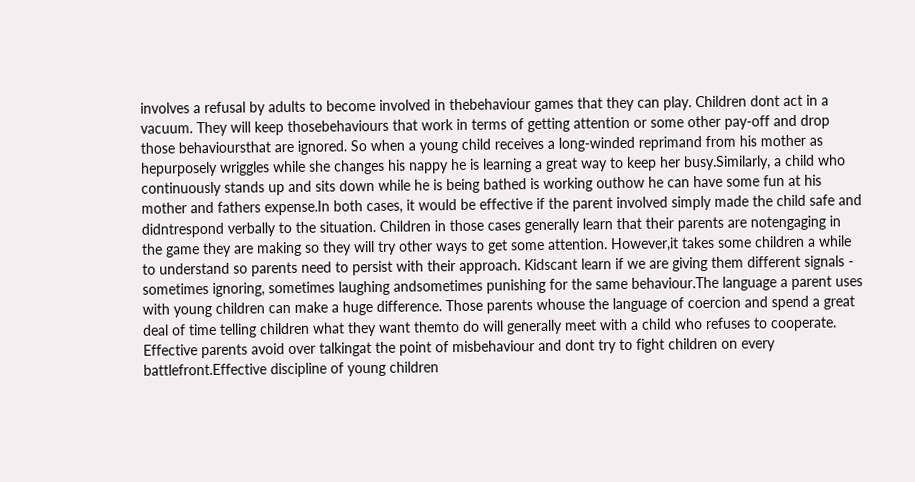involves a refusal by adults to become involved in thebehaviour games that they can play. Children dont act in a vacuum. They will keep thosebehaviours that work in terms of getting attention or some other pay-off and drop those behavioursthat are ignored. So when a young child receives a long-winded reprimand from his mother as hepurposely wriggles while she changes his nappy he is learning a great way to keep her busy.Similarly, a child who continuously stands up and sits down while he is being bathed is working outhow he can have some fun at his mother and fathers expense.In both cases, it would be effective if the parent involved simply made the child safe and didntrespond verbally to the situation. Children in those cases generally learn that their parents are notengaging in the game they are making so they will try other ways to get some attention. However,it takes some children a while to understand so parents need to persist with their approach. Kidscant learn if we are giving them different signals - sometimes ignoring, sometimes laughing andsometimes punishing for the same behaviour.The language a parent uses with young children can make a huge difference. Those parents whouse the language of coercion and spend a great deal of time telling children what they want themto do will generally meet with a child who refuses to cooperate. Effective parents avoid over talkingat the point of misbehaviour and dont try to fight children on every battlefront.Effective discipline of young children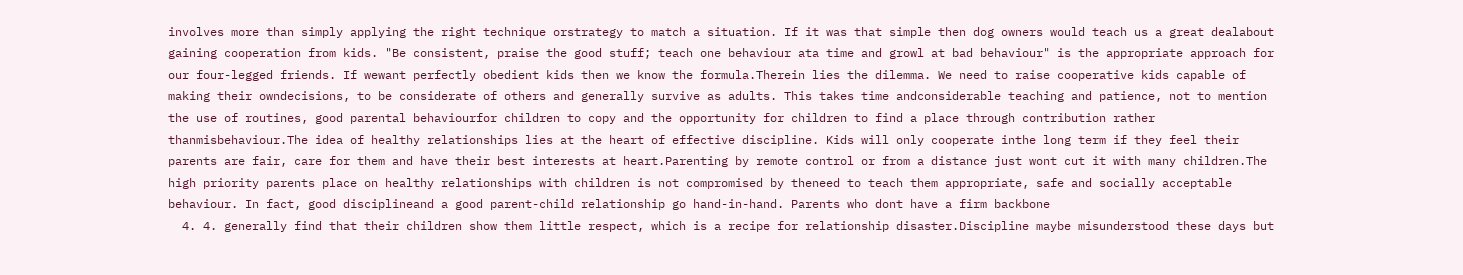involves more than simply applying the right technique orstrategy to match a situation. If it was that simple then dog owners would teach us a great dealabout gaining cooperation from kids. "Be consistent, praise the good stuff; teach one behaviour ata time and growl at bad behaviour" is the appropriate approach for our four-legged friends. If wewant perfectly obedient kids then we know the formula.Therein lies the dilemma. We need to raise cooperative kids capable of making their owndecisions, to be considerate of others and generally survive as adults. This takes time andconsiderable teaching and patience, not to mention the use of routines, good parental behaviourfor children to copy and the opportunity for children to find a place through contribution rather thanmisbehaviour.The idea of healthy relationships lies at the heart of effective discipline. Kids will only cooperate inthe long term if they feel their parents are fair, care for them and have their best interests at heart.Parenting by remote control or from a distance just wont cut it with many children.The high priority parents place on healthy relationships with children is not compromised by theneed to teach them appropriate, safe and socially acceptable behaviour. In fact, good disciplineand a good parent-child relationship go hand-in-hand. Parents who dont have a firm backbone
  4. 4. generally find that their children show them little respect, which is a recipe for relationship disaster.Discipline maybe misunderstood these days but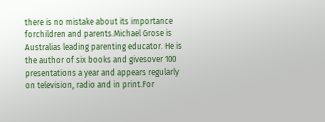there is no mistake about its importance forchildren and parents.Michael Grose is Australias leading parenting educator. He is the author of six books and givesover 100 presentations a year and appears regularly on television, radio and in print.For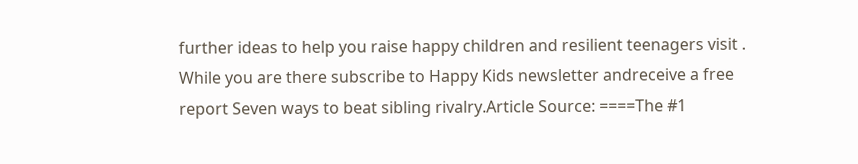further ideas to help you raise happy children and resilient teenagers visit . While you are there subscribe to Happy Kids newsletter andreceive a free report Seven ways to beat sibling rivalry.Article Source: ====The #1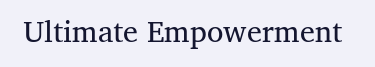Ultimate Empowerment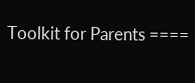Toolkit for Parents ====